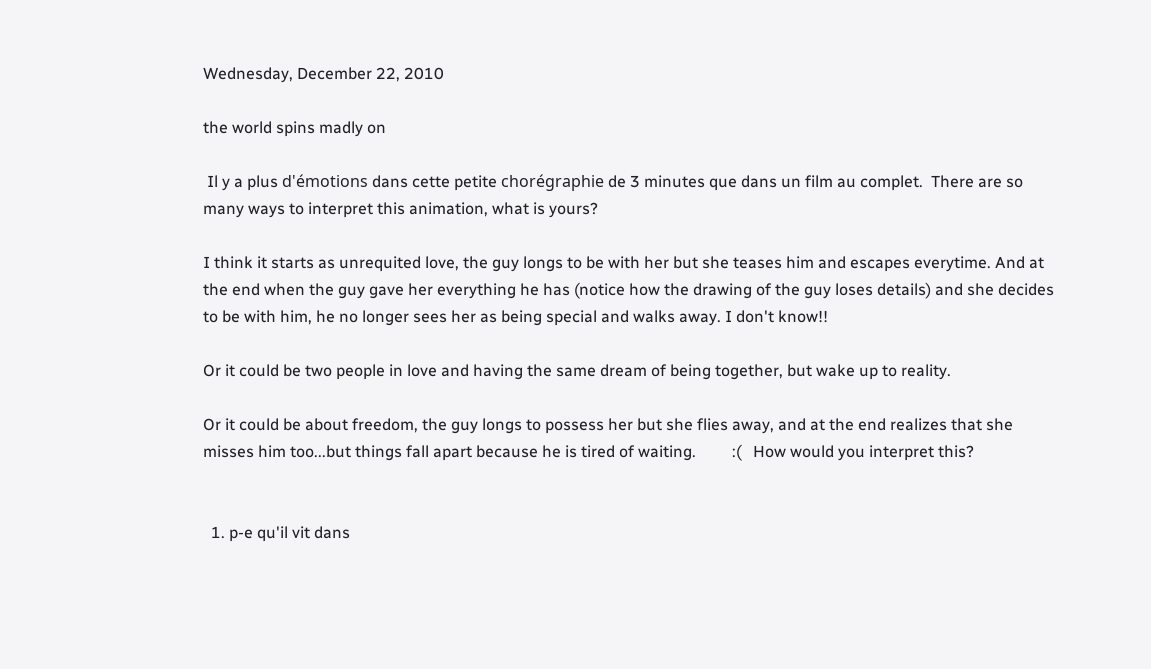Wednesday, December 22, 2010

the world spins madly on

 Il y a plus d'émotions dans cette petite chorégraphie de 3 minutes que dans un film au complet.  There are so many ways to interpret this animation, what is yours?

I think it starts as unrequited love, the guy longs to be with her but she teases him and escapes everytime. And at the end when the guy gave her everything he has (notice how the drawing of the guy loses details) and she decides to be with him, he no longer sees her as being special and walks away. I don't know!!

Or it could be two people in love and having the same dream of being together, but wake up to reality.

Or it could be about freedom, the guy longs to possess her but she flies away, and at the end realizes that she misses him too...but things fall apart because he is tired of waiting.         :(   How would you interpret this?


  1. p-e qu'il vit dans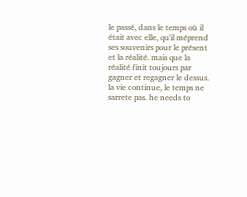le passé, dans le temps où il était avec elle, qu'il méprend ses souvenirs pour le présent et la réalité. mais que la réalité finit toujours par gagner et regagner le dessus. la vie continue, le temps ne sarrete pas. he needs to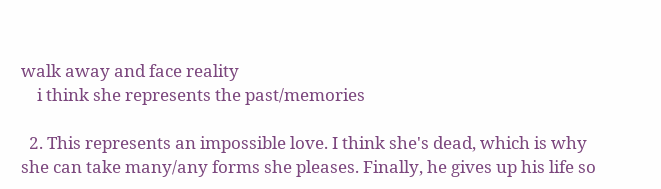walk away and face reality
    i think she represents the past/memories

  2. This represents an impossible love. I think she's dead, which is why she can take many/any forms she pleases. Finally, he gives up his life so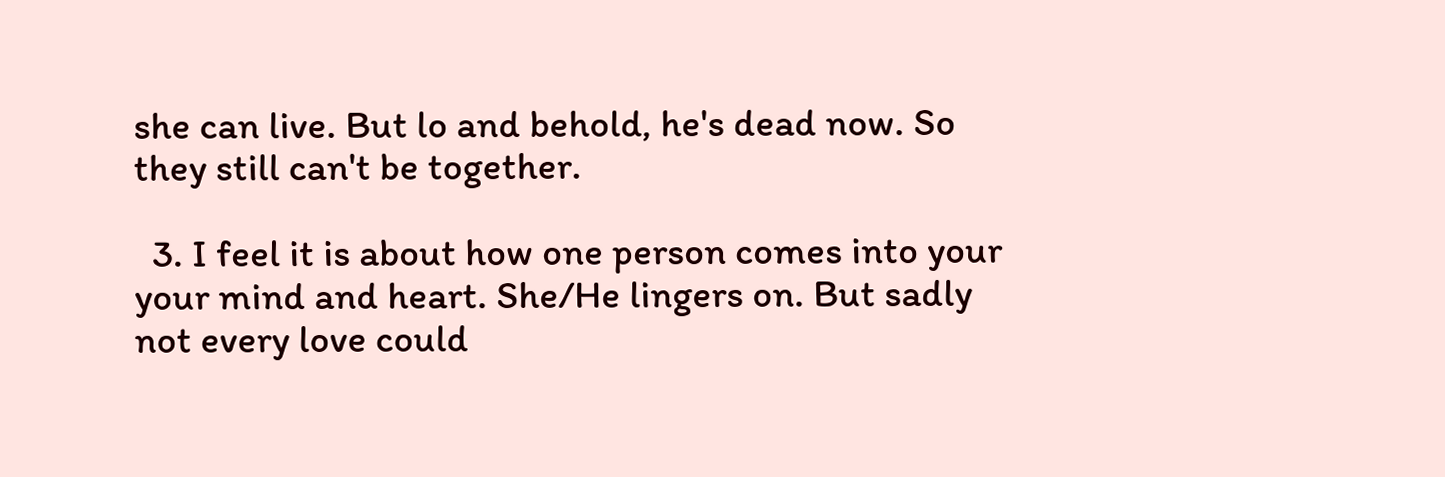she can live. But lo and behold, he's dead now. So they still can't be together.

  3. I feel it is about how one person comes into your your mind and heart. She/He lingers on. But sadly not every love could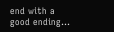end with a good ending...